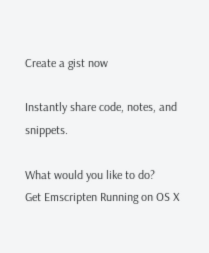Create a gist now

Instantly share code, notes, and snippets.

What would you like to do?
Get Emscripten Running on OS X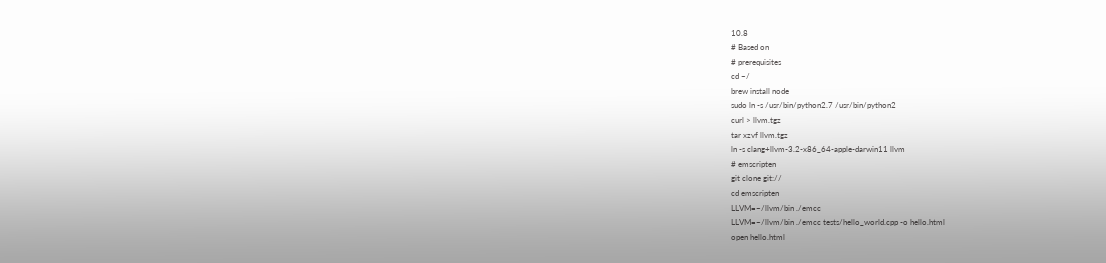10.8
# Based on
# prerequisites
cd ~/
brew install node
sudo ln -s /usr/bin/python2.7 /usr/bin/python2
curl > llvm.tgz
tar xzvf llvm.tgz
ln -s clang+llvm-3.2-x86_64-apple-darwin11 llvm
# emscripten
git clone git://
cd emscripten
LLVM=~/llvm/bin ./emcc
LLVM=~/llvm/bin ./emcc tests/hello_world.cpp -o hello.html
open hello.html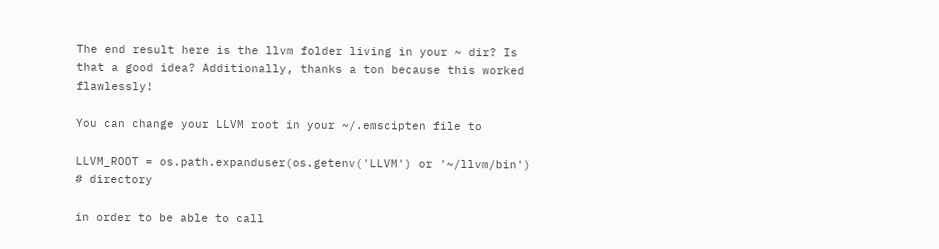The end result here is the llvm folder living in your ~ dir? Is that a good idea? Additionally, thanks a ton because this worked flawlessly!

You can change your LLVM root in your ~/.emscipten file to

LLVM_ROOT = os.path.expanduser(os.getenv('LLVM') or '~/llvm/bin') # directory

in order to be able to call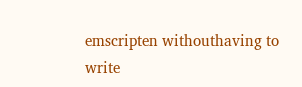emscripten withouthaving to write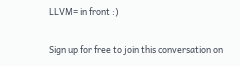LLVM= in front :)

Sign up for free to join this conversation on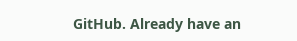GitHub. Already have an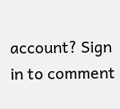account? Sign in to comment